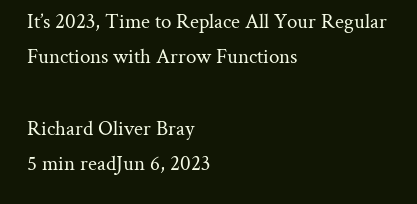It’s 2023, Time to Replace All Your Regular Functions with Arrow Functions

Richard Oliver Bray
5 min readJun 6, 2023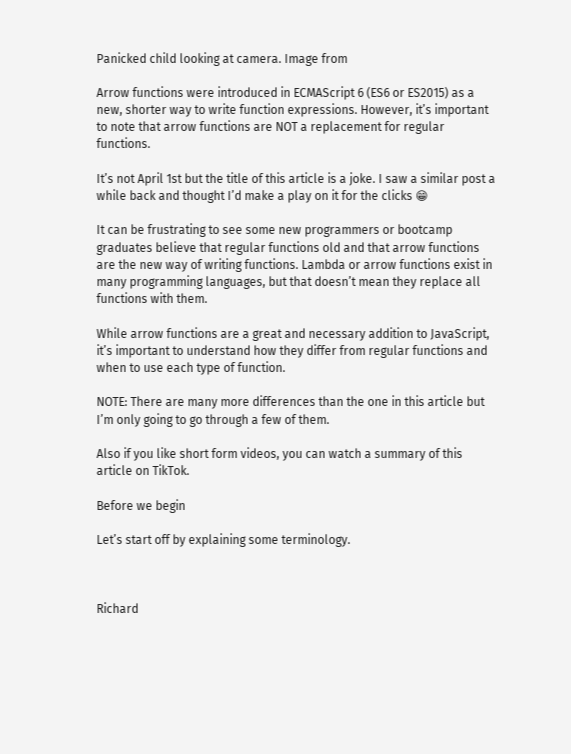Panicked child looking at camera. Image from

Arrow functions were introduced in ECMAScript 6 (ES6 or ES2015) as a new, shorter way to write function expressions. However, it’s important to note that arrow functions are NOT a replacement for regular functions.

It’s not April 1st but the title of this article is a joke. I saw a similar post a while back and thought I’d make a play on it for the clicks 😁

It can be frustrating to see some new programmers or bootcamp graduates believe that regular functions old and that arrow functions are the new way of writing functions. Lambda or arrow functions exist in many programming languages, but that doesn’t mean they replace all functions with them.

While arrow functions are a great and necessary addition to JavaScript, it’s important to understand how they differ from regular functions and when to use each type of function.

NOTE: There are many more differences than the one in this article but I’m only going to go through a few of them.

Also if you like short form videos, you can watch a summary of this article on TikTok.

Before we begin

Let’s start off by explaining some terminology.



Richard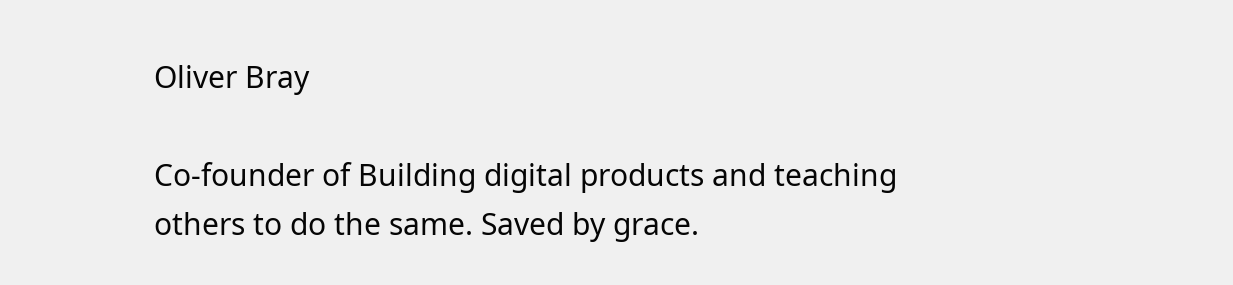Oliver Bray

Co-founder of Building digital products and teaching others to do the same. Saved by grace.